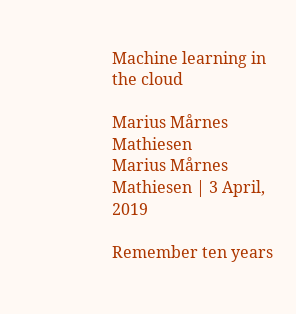Machine learning in the cloud

Marius Mårnes Mathiesen
Marius Mårnes Mathiesen | 3 April, 2019

Remember ten years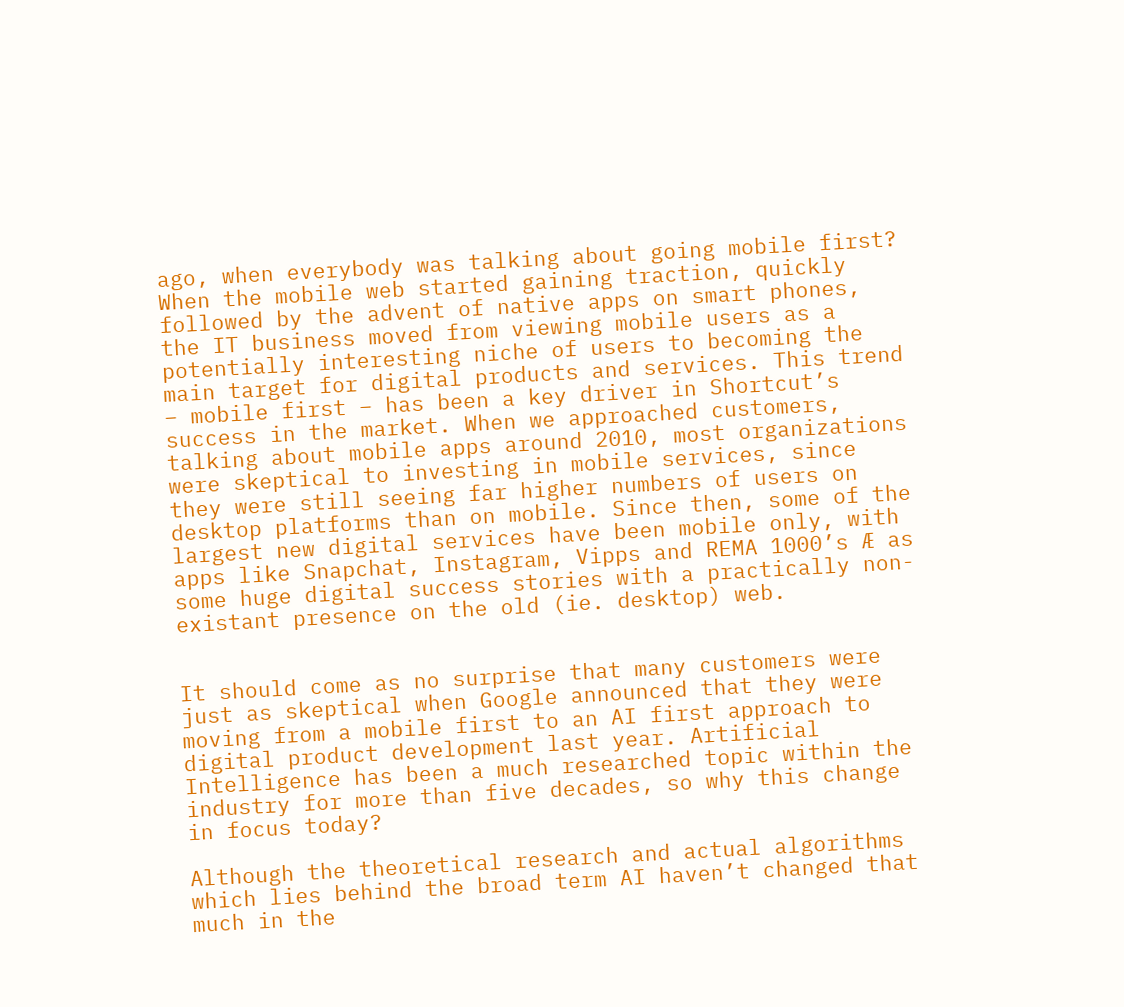ago, when everybody was talking about going mobile first? When the mobile web started gaining traction, quickly followed by the advent of native apps on smart phones, the IT business moved from viewing mobile users as a potentially interesting niche of users to becoming the main target for digital products and services. This trend – mobile first – has been a key driver in Shortcut’s success in the market. When we approached customers, talking about mobile apps around 2010, most organizations were skeptical to investing in mobile services, since they were still seeing far higher numbers of users on desktop platforms than on mobile. Since then, some of the largest new digital services have been mobile only, with apps like Snapchat, Instagram, Vipps and REMA 1000’s Æ as some huge digital success stories with a practically non-existant presence on the old (ie. desktop) web.


It should come as no surprise that many customers were just as skeptical when Google announced that they were moving from a mobile first to an AI first approach to digital product development last year. Artificial Intelligence has been a much researched topic within the industry for more than five decades, so why this change in focus today?

Although the theoretical research and actual algorithms which lies behind the broad term AI haven’t changed that much in the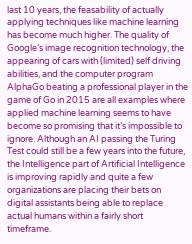last 10 years, the feasability of actually applying techniques like machine learning has become much higher. The quality of Google’s image recognition technology, the appearing of cars with (limited) self driving abilities, and the computer program AlphaGo beating a professional player in the game of Go in 2015 are all examples where applied machine learning seems to have become so promising that it’s impossible to ignore. Although an AI passing the Turing Test could still be a few years into the future, the Intelligence part of Artificial Intelligence is improving rapidly and quite a few organizations are placing their bets on digital assistants being able to replace actual humans within a fairly short timeframe.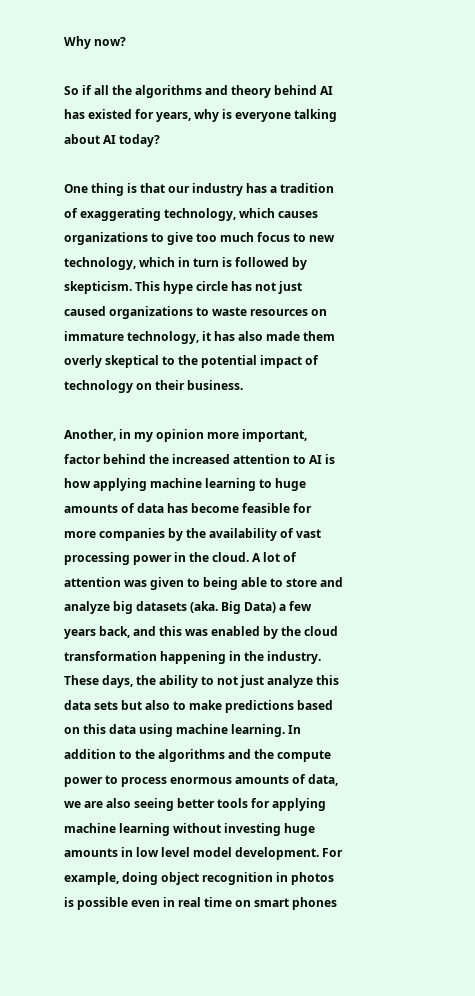Why now?

So if all the algorithms and theory behind AI has existed for years, why is everyone talking about AI today?

One thing is that our industry has a tradition of exaggerating technology, which causes organizations to give too much focus to new technology, which in turn is followed by skepticism. This hype circle has not just caused organizations to waste resources on immature technology, it has also made them overly skeptical to the potential impact of technology on their business.

Another, in my opinion more important, factor behind the increased attention to AI is how applying machine learning to huge amounts of data has become feasible for more companies by the availability of vast processing power in the cloud. A lot of attention was given to being able to store and analyze big datasets (aka. Big Data) a few years back, and this was enabled by the cloud transformation happening in the industry. These days, the ability to not just analyze this data sets but also to make predictions based on this data using machine learning. In addition to the algorithms and the compute power to process enormous amounts of data, we are also seeing better tools for applying machine learning without investing huge amounts in low level model development. For example, doing object recognition in photos is possible even in real time on smart phones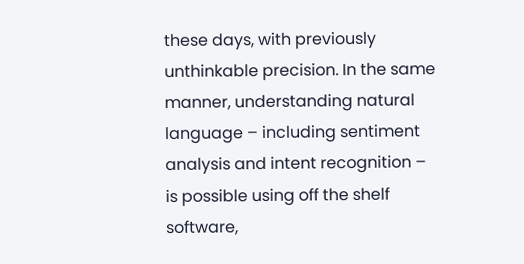these days, with previously unthinkable precision. In the same manner, understanding natural language – including sentiment analysis and intent recognition – is possible using off the shelf software,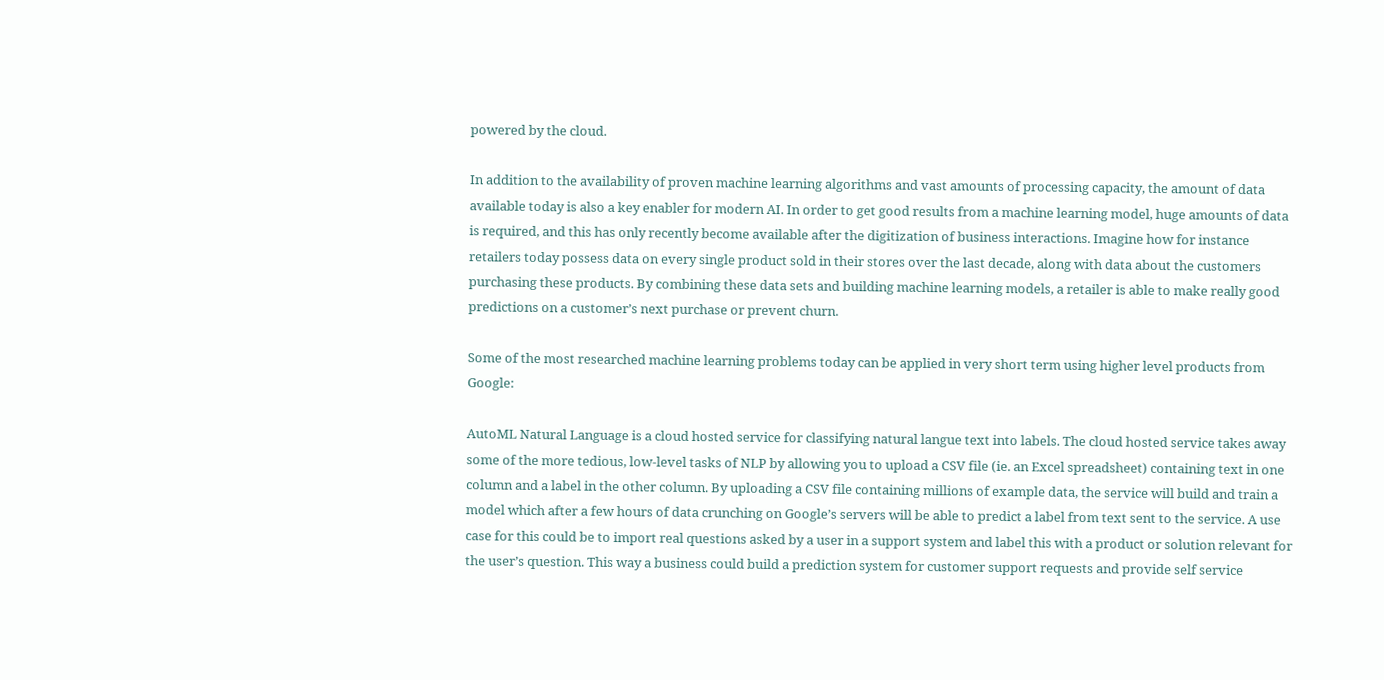powered by the cloud.

In addition to the availability of proven machine learning algorithms and vast amounts of processing capacity, the amount of data available today is also a key enabler for modern AI. In order to get good results from a machine learning model, huge amounts of data is required, and this has only recently become available after the digitization of business interactions. Imagine how for instance retailers today possess data on every single product sold in their stores over the last decade, along with data about the customers purchasing these products. By combining these data sets and building machine learning models, a retailer is able to make really good predictions on a customer’s next purchase or prevent churn.

Some of the most researched machine learning problems today can be applied in very short term using higher level products from Google:

AutoML Natural Language is a cloud hosted service for classifying natural langue text into labels. The cloud hosted service takes away some of the more tedious, low-level tasks of NLP by allowing you to upload a CSV file (ie. an Excel spreadsheet) containing text in one column and a label in the other column. By uploading a CSV file containing millions of example data, the service will build and train a model which after a few hours of data crunching on Google’s servers will be able to predict a label from text sent to the service. A use case for this could be to import real questions asked by a user in a support system and label this with a product or solution relevant for the user’s question. This way a business could build a prediction system for customer support requests and provide self service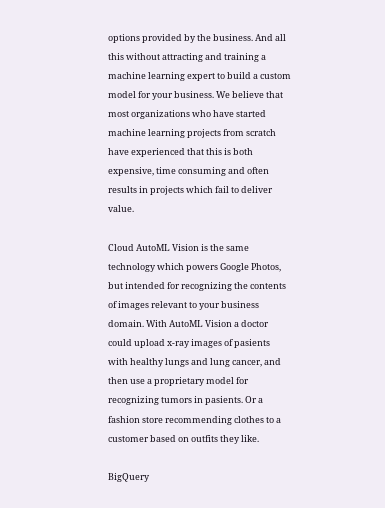options provided by the business. And all this without attracting and training a machine learning expert to build a custom model for your business. We believe that most organizations who have started machine learning projects from scratch have experienced that this is both expensive, time consuming and often results in projects which fail to deliver value.

Cloud AutoML Vision is the same technology which powers Google Photos, but intended for recognizing the contents of images relevant to your business domain. With AutoML Vision a doctor could upload x-ray images of pasients with healthy lungs and lung cancer, and then use a proprietary model for recognizing tumors in pasients. Or a fashion store recommending clothes to a customer based on outfits they like.

BigQuery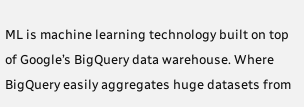ML is machine learning technology built on top of Google’s BigQuery data warehouse. Where BigQuery easily aggregates huge datasets from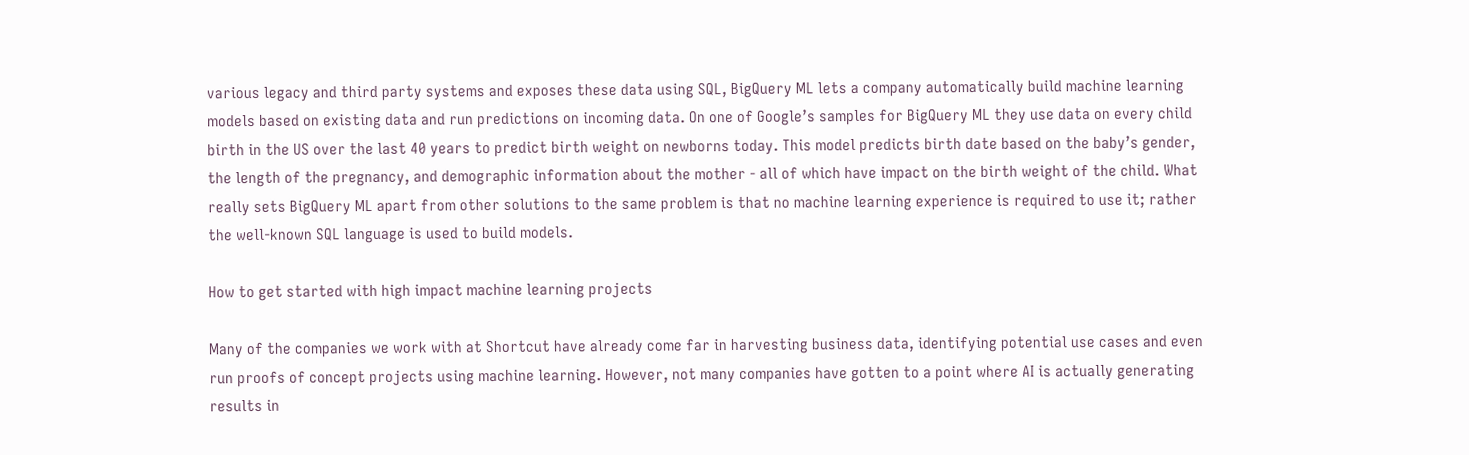various legacy and third party systems and exposes these data using SQL, BigQuery ML lets a company automatically build machine learning models based on existing data and run predictions on incoming data. On one of Google’s samples for BigQuery ML they use data on every child birth in the US over the last 40 years to predict birth weight on newborns today. This model predicts birth date based on the baby’s gender, the length of the pregnancy, and demographic information about the mother - all of which have impact on the birth weight of the child. What really sets BigQuery ML apart from other solutions to the same problem is that no machine learning experience is required to use it; rather the well-known SQL language is used to build models.

How to get started with high impact machine learning projects

Many of the companies we work with at Shortcut have already come far in harvesting business data, identifying potential use cases and even run proofs of concept projects using machine learning. However, not many companies have gotten to a point where AI is actually generating results in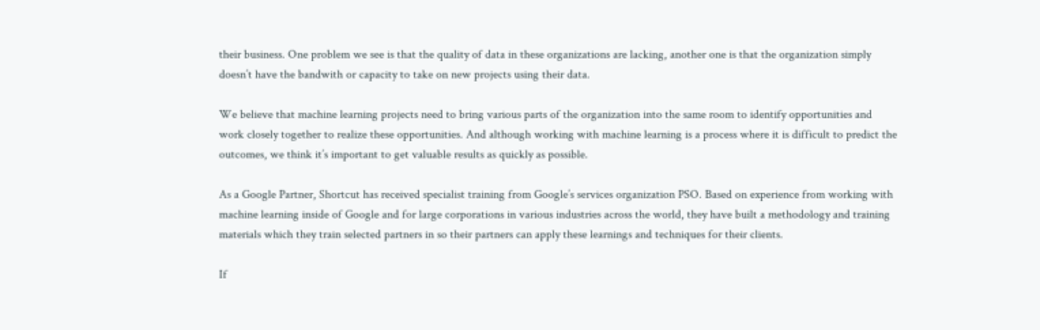their business. One problem we see is that the quality of data in these organizations are lacking, another one is that the organization simply doesn’t have the bandwith or capacity to take on new projects using their data.

We believe that machine learning projects need to bring various parts of the organization into the same room to identify opportunities and work closely together to realize these opportunities. And although working with machine learning is a process where it is difficult to predict the outcomes, we think it’s important to get valuable results as quickly as possible.

As a Google Partner, Shortcut has received specialist training from Google’s services organization PSO. Based on experience from working with machine learning inside of Google and for large corporations in various industries across the world, they have built a methodology and training materials which they train selected partners in so their partners can apply these learnings and techniques for their clients.

If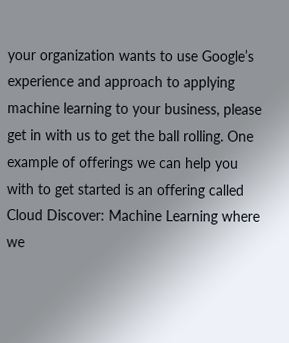your organization wants to use Google’s experience and approach to applying machine learning to your business, please get in with us to get the ball rolling. One example of offerings we can help you with to get started is an offering called Cloud Discover: Machine Learning where we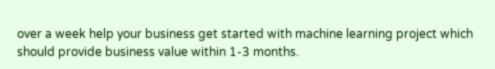over a week help your business get started with machine learning project which should provide business value within 1-3 months.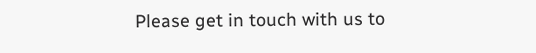Please get in touch with us to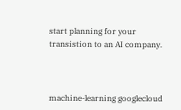start planning for your transistion to an AI company.



machine-learning googlecloud